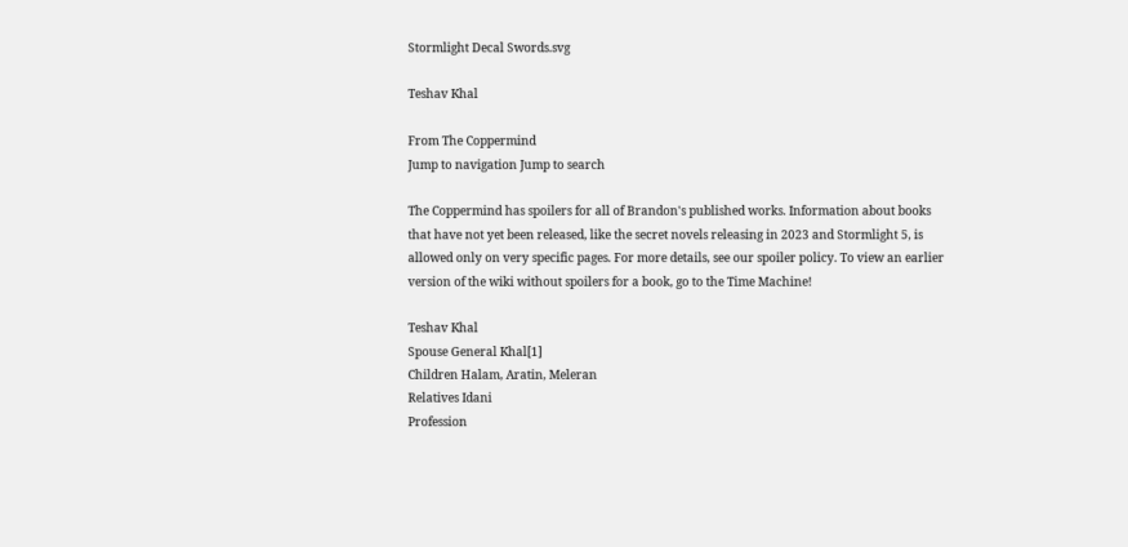Stormlight Decal Swords.svg

Teshav Khal

From The Coppermind
Jump to navigation Jump to search

The Coppermind has spoilers for all of Brandon's published works. Information about books that have not yet been released, like the secret novels releasing in 2023 and Stormlight 5, is allowed only on very specific pages. For more details, see our spoiler policy. To view an earlier version of the wiki without spoilers for a book, go to the Time Machine!

Teshav Khal
Spouse General Khal[1]
Children Halam, Aratin, Meleran
Relatives Idani
Profession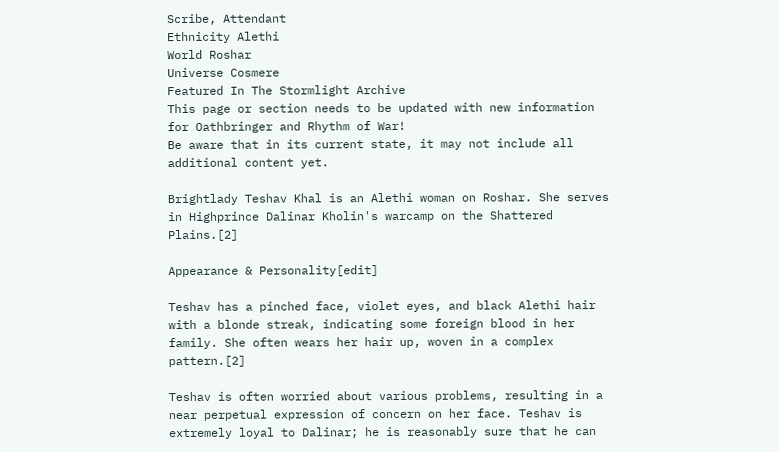Scribe, Attendant
Ethnicity Alethi
World Roshar
Universe Cosmere
Featured In The Stormlight Archive
This page or section needs to be updated with new information for Oathbringer and Rhythm of War!
Be aware that in its current state, it may not include all additional content yet.

Brightlady Teshav Khal is an Alethi woman on Roshar. She serves in Highprince Dalinar Kholin's warcamp on the Shattered Plains.[2]

Appearance & Personality[edit]

Teshav has a pinched face, violet eyes, and black Alethi hair with a blonde streak, indicating some foreign blood in her family. She often wears her hair up, woven in a complex pattern.[2]

Teshav is often worried about various problems, resulting in a near perpetual expression of concern on her face. Teshav is extremely loyal to Dalinar; he is reasonably sure that he can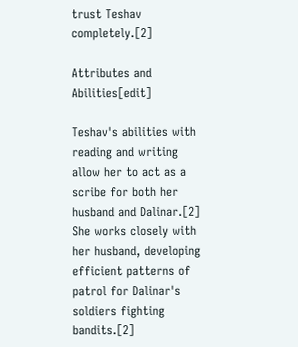trust Teshav completely.[2]

Attributes and Abilities[edit]

Teshav's abilities with reading and writing allow her to act as a scribe for both her husband and Dalinar.[2] She works closely with her husband, developing efficient patterns of patrol for Dalinar's soldiers fighting bandits.[2]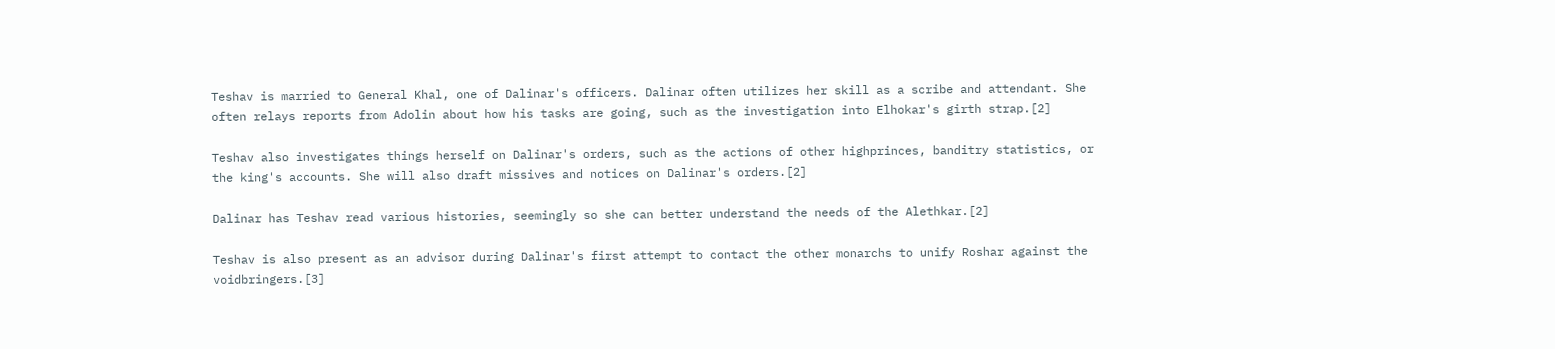Teshav is married to General Khal, one of Dalinar's officers. Dalinar often utilizes her skill as a scribe and attendant. She often relays reports from Adolin about how his tasks are going, such as the investigation into Elhokar's girth strap.[2]

Teshav also investigates things herself on Dalinar's orders, such as the actions of other highprinces, banditry statistics, or the king's accounts. She will also draft missives and notices on Dalinar's orders.[2]

Dalinar has Teshav read various histories, seemingly so she can better understand the needs of the Alethkar.[2]

Teshav is also present as an advisor during Dalinar's first attempt to contact the other monarchs to unify Roshar against the voidbringers.[3]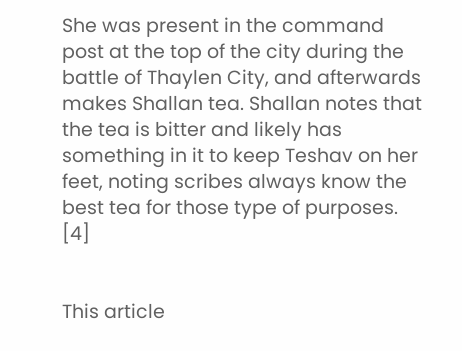She was present in the command post at the top of the city during the battle of Thaylen City, and afterwards makes Shallan tea. Shallan notes that the tea is bitter and likely has something in it to keep Teshav on her feet, noting scribes always know the best tea for those type of purposes. [4]


This article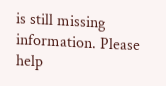is still missing information. Please help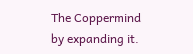The Coppermind by expanding it.